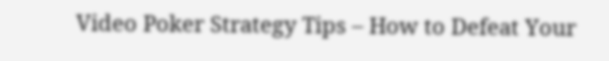Video Poker Strategy Tips – How to Defeat Your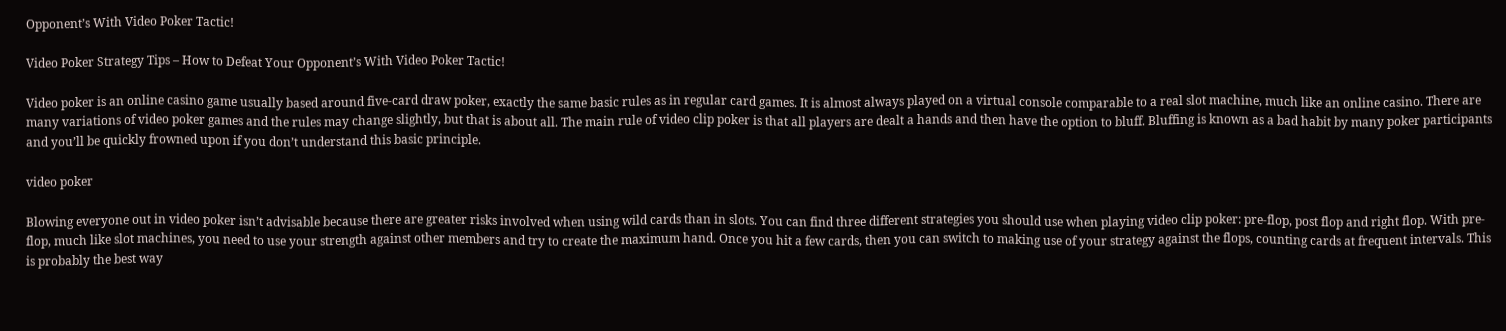Opponent’s With Video Poker Tactic!

Video Poker Strategy Tips – How to Defeat Your Opponent’s With Video Poker Tactic!

Video poker is an online casino game usually based around five-card draw poker, exactly the same basic rules as in regular card games. It is almost always played on a virtual console comparable to a real slot machine, much like an online casino. There are many variations of video poker games and the rules may change slightly, but that is about all. The main rule of video clip poker is that all players are dealt a hands and then have the option to bluff. Bluffing is known as a bad habit by many poker participants and you’ll be quickly frowned upon if you don’t understand this basic principle.

video poker

Blowing everyone out in video poker isn’t advisable because there are greater risks involved when using wild cards than in slots. You can find three different strategies you should use when playing video clip poker: pre-flop, post flop and right flop. With pre-flop, much like slot machines, you need to use your strength against other members and try to create the maximum hand. Once you hit a few cards, then you can switch to making use of your strategy against the flops, counting cards at frequent intervals. This is probably the best way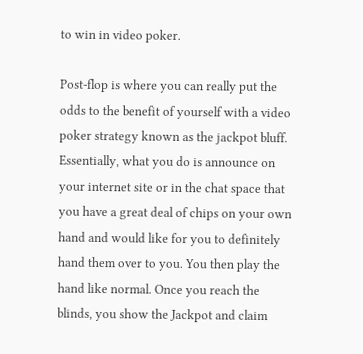to win in video poker.

Post-flop is where you can really put the odds to the benefit of yourself with a video poker strategy known as the jackpot bluff. Essentially, what you do is announce on your internet site or in the chat space that you have a great deal of chips on your own hand and would like for you to definitely hand them over to you. You then play the hand like normal. Once you reach the blinds, you show the Jackpot and claim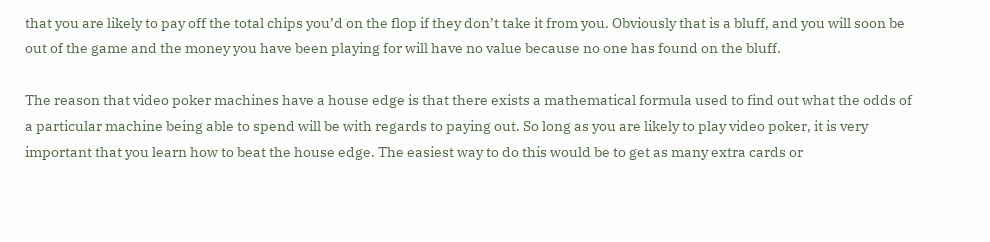that you are likely to pay off the total chips you’d on the flop if they don’t take it from you. Obviously that is a bluff, and you will soon be out of the game and the money you have been playing for will have no value because no one has found on the bluff.

The reason that video poker machines have a house edge is that there exists a mathematical formula used to find out what the odds of a particular machine being able to spend will be with regards to paying out. So long as you are likely to play video poker, it is very important that you learn how to beat the house edge. The easiest way to do this would be to get as many extra cards or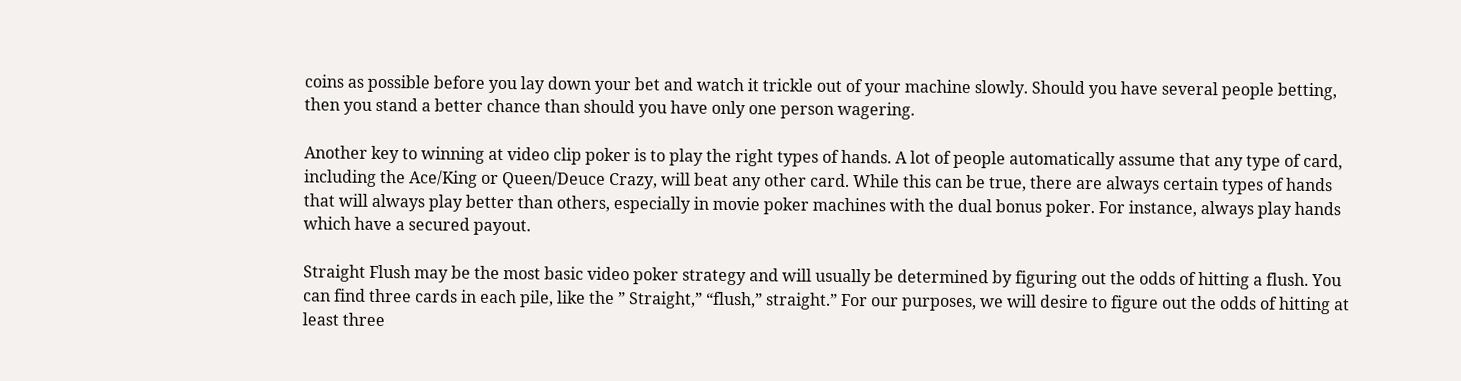coins as possible before you lay down your bet and watch it trickle out of your machine slowly. Should you have several people betting, then you stand a better chance than should you have only one person wagering.

Another key to winning at video clip poker is to play the right types of hands. A lot of people automatically assume that any type of card, including the Ace/King or Queen/Deuce Crazy, will beat any other card. While this can be true, there are always certain types of hands that will always play better than others, especially in movie poker machines with the dual bonus poker. For instance, always play hands which have a secured payout.

Straight Flush may be the most basic video poker strategy and will usually be determined by figuring out the odds of hitting a flush. You can find three cards in each pile, like the ” Straight,” “flush,” straight.” For our purposes, we will desire to figure out the odds of hitting at least three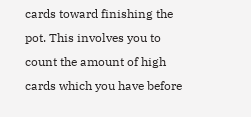cards toward finishing the pot. This involves you to count the amount of high cards which you have before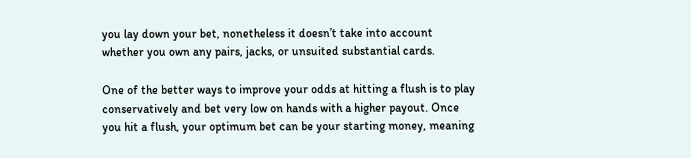you lay down your bet, nonetheless it doesn’t take into account whether you own any pairs, jacks, or unsuited substantial cards.

One of the better ways to improve your odds at hitting a flush is to play conservatively and bet very low on hands with a higher payout. Once you hit a flush, your optimum bet can be your starting money, meaning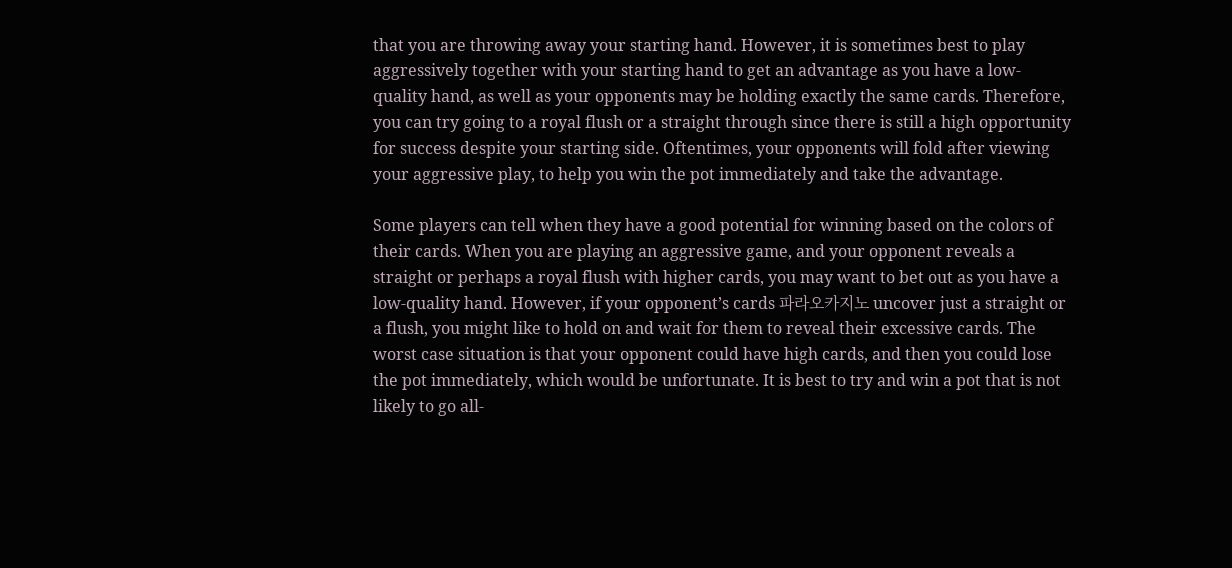that you are throwing away your starting hand. However, it is sometimes best to play aggressively together with your starting hand to get an advantage as you have a low-quality hand, as well as your opponents may be holding exactly the same cards. Therefore, you can try going to a royal flush or a straight through since there is still a high opportunity for success despite your starting side. Oftentimes, your opponents will fold after viewing your aggressive play, to help you win the pot immediately and take the advantage.

Some players can tell when they have a good potential for winning based on the colors of their cards. When you are playing an aggressive game, and your opponent reveals a straight or perhaps a royal flush with higher cards, you may want to bet out as you have a low-quality hand. However, if your opponent’s cards 파라오카지노 uncover just a straight or a flush, you might like to hold on and wait for them to reveal their excessive cards. The worst case situation is that your opponent could have high cards, and then you could lose the pot immediately, which would be unfortunate. It is best to try and win a pot that is not likely to go all-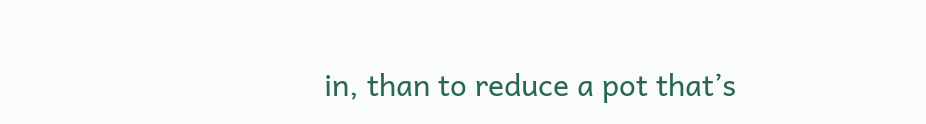in, than to reduce a pot that’s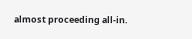almost proceeding all-in.